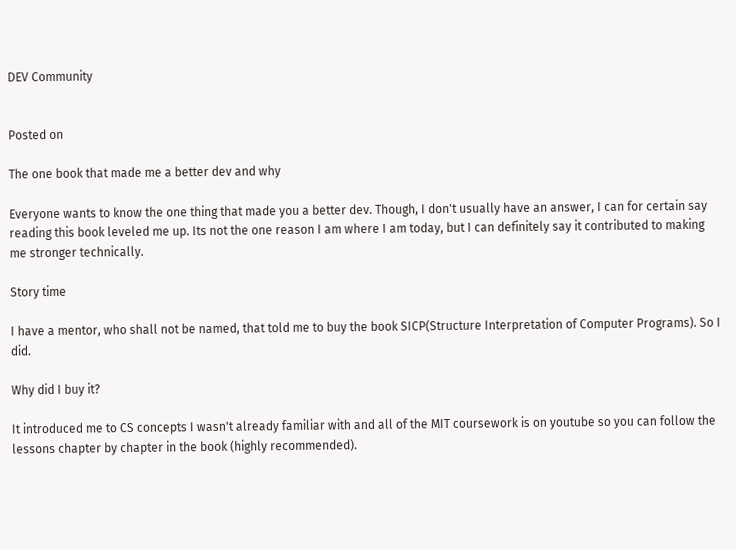DEV Community


Posted on

The one book that made me a better dev and why

Everyone wants to know the one thing that made you a better dev. Though, I don't usually have an answer, I can for certain say reading this book leveled me up. Its not the one reason I am where I am today, but I can definitely say it contributed to making me stronger technically.

Story time

I have a mentor, who shall not be named, that told me to buy the book SICP(Structure Interpretation of Computer Programs). So I did.

Why did I buy it?

It introduced me to CS concepts I wasn't already familiar with and all of the MIT coursework is on youtube so you can follow the lessons chapter by chapter in the book (highly recommended).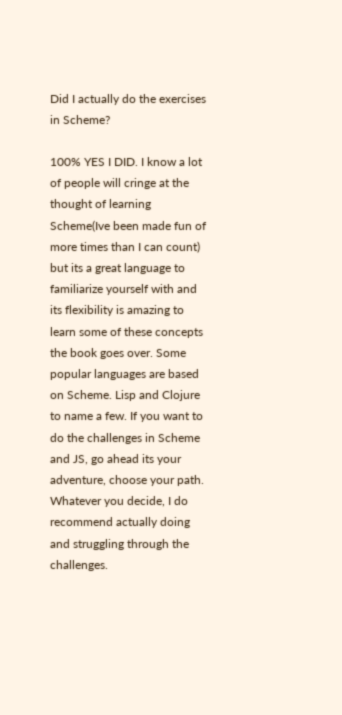Did I actually do the exercises in Scheme?

100% YES I DID. I know a lot of people will cringe at the thought of learning Scheme(Ive been made fun of more times than I can count) but its a great language to familiarize yourself with and its flexibility is amazing to learn some of these concepts the book goes over. Some popular languages are based on Scheme. Lisp and Clojure to name a few. If you want to do the challenges in Scheme and JS, go ahead its your adventure, choose your path. Whatever you decide, I do recommend actually doing and struggling through the challenges.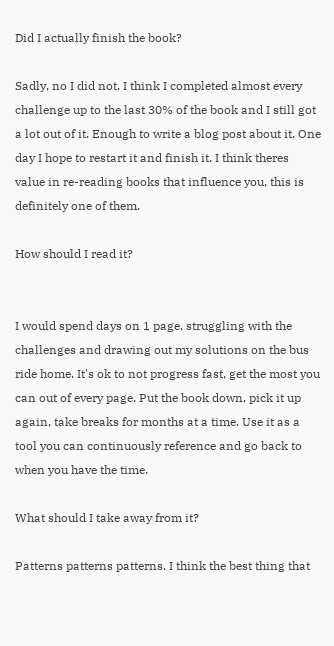Did I actually finish the book?

Sadly, no I did not. I think I completed almost every challenge up to the last 30% of the book and I still got a lot out of it. Enough to write a blog post about it. One day I hope to restart it and finish it. I think theres value in re-reading books that influence you, this is definitely one of them.

How should I read it?


I would spend days on 1 page, struggling with the challenges and drawing out my solutions on the bus ride home. It's ok to not progress fast, get the most you can out of every page. Put the book down, pick it up again, take breaks for months at a time. Use it as a tool you can continuously reference and go back to when you have the time.

What should I take away from it?

Patterns patterns patterns. I think the best thing that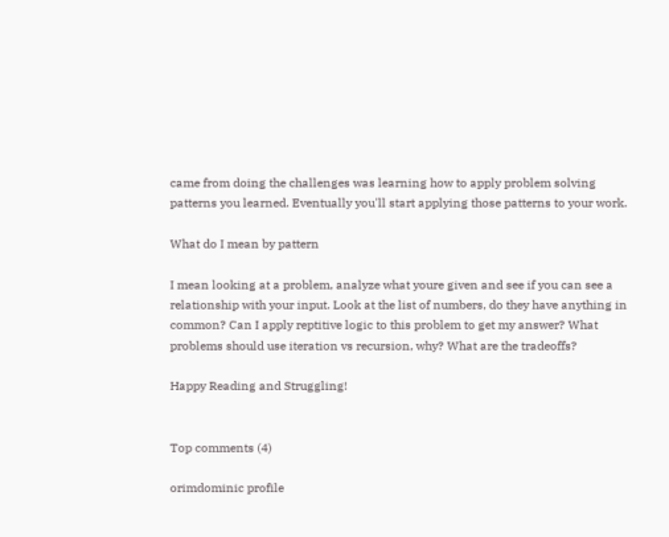came from doing the challenges was learning how to apply problem solving patterns you learned. Eventually you'll start applying those patterns to your work.

What do I mean by pattern

I mean looking at a problem, analyze what youre given and see if you can see a relationship with your input. Look at the list of numbers, do they have anything in common? Can I apply reptitive logic to this problem to get my answer? What problems should use iteration vs recursion, why? What are the tradeoffs?

Happy Reading and Struggling!


Top comments (4)

orimdominic profile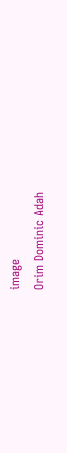image
Orim Dominic Adah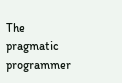The pragmatic programmer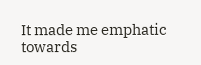It made me emphatic towards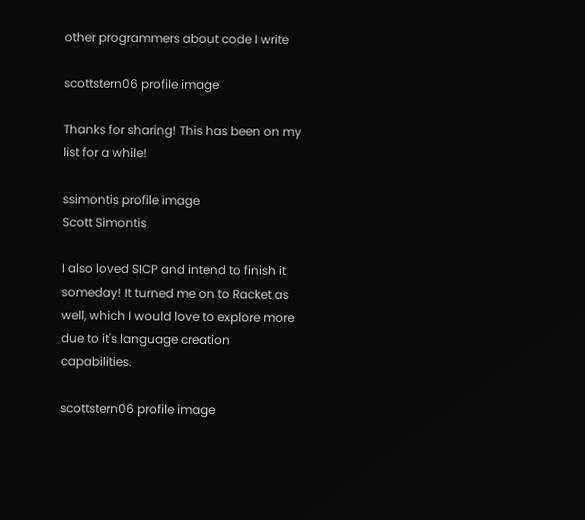other programmers about code I write

scottstern06 profile image

Thanks for sharing! This has been on my list for a while!

ssimontis profile image
Scott Simontis

I also loved SICP and intend to finish it someday! It turned me on to Racket as well, which I would love to explore more due to it's language creation capabilities.

scottstern06 profile image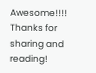Awesome!!!! Thanks for sharing and reading!